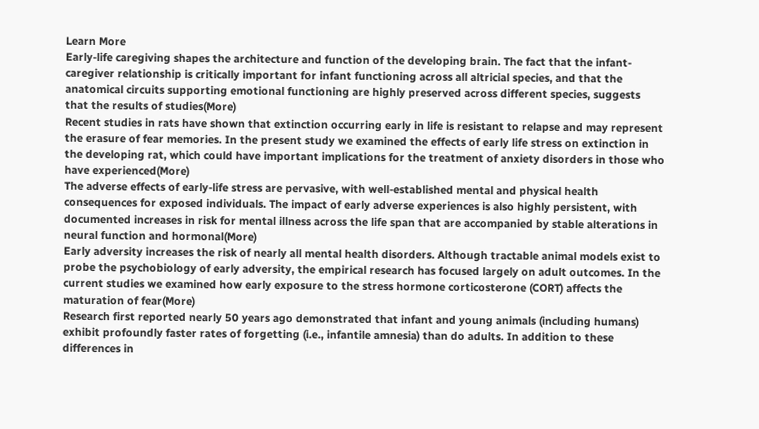Learn More
Early-life caregiving shapes the architecture and function of the developing brain. The fact that the infant-caregiver relationship is critically important for infant functioning across all altricial species, and that the anatomical circuits supporting emotional functioning are highly preserved across different species, suggests that the results of studies(More)
Recent studies in rats have shown that extinction occurring early in life is resistant to relapse and may represent the erasure of fear memories. In the present study we examined the effects of early life stress on extinction in the developing rat, which could have important implications for the treatment of anxiety disorders in those who have experienced(More)
The adverse effects of early-life stress are pervasive, with well-established mental and physical health consequences for exposed individuals. The impact of early adverse experiences is also highly persistent, with documented increases in risk for mental illness across the life span that are accompanied by stable alterations in neural function and hormonal(More)
Early adversity increases the risk of nearly all mental health disorders. Although tractable animal models exist to probe the psychobiology of early adversity, the empirical research has focused largely on adult outcomes. In the current studies we examined how early exposure to the stress hormone corticosterone (CORT) affects the maturation of fear(More)
Research first reported nearly 50 years ago demonstrated that infant and young animals (including humans) exhibit profoundly faster rates of forgetting (i.e., infantile amnesia) than do adults. In addition to these differences in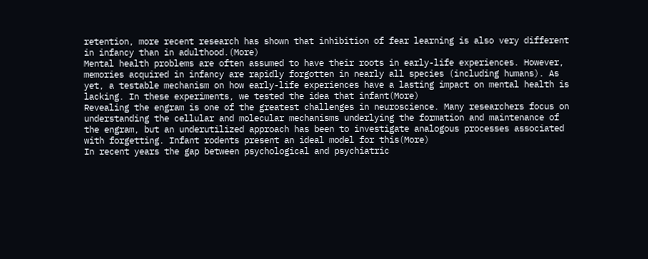retention, more recent research has shown that inhibition of fear learning is also very different in infancy than in adulthood.(More)
Mental health problems are often assumed to have their roots in early-life experiences. However, memories acquired in infancy are rapidly forgotten in nearly all species (including humans). As yet, a testable mechanism on how early-life experiences have a lasting impact on mental health is lacking. In these experiments, we tested the idea that infant(More)
Revealing the engram is one of the greatest challenges in neuroscience. Many researchers focus on understanding the cellular and molecular mechanisms underlying the formation and maintenance of the engram, but an underutilized approach has been to investigate analogous processes associated with forgetting. Infant rodents present an ideal model for this(More)
In recent years the gap between psychological and psychiatric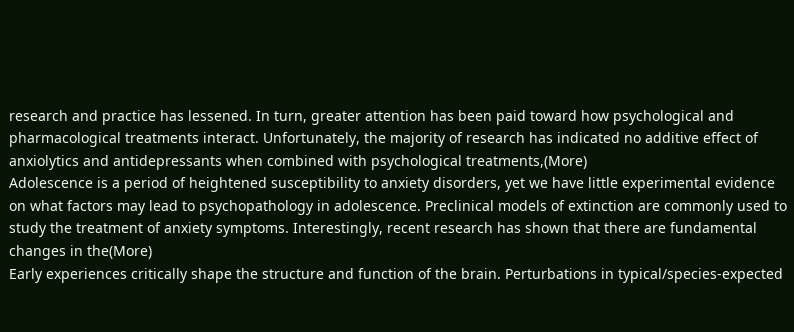research and practice has lessened. In turn, greater attention has been paid toward how psychological and pharmacological treatments interact. Unfortunately, the majority of research has indicated no additive effect of anxiolytics and antidepressants when combined with psychological treatments,(More)
Adolescence is a period of heightened susceptibility to anxiety disorders, yet we have little experimental evidence on what factors may lead to psychopathology in adolescence. Preclinical models of extinction are commonly used to study the treatment of anxiety symptoms. Interestingly, recent research has shown that there are fundamental changes in the(More)
Early experiences critically shape the structure and function of the brain. Perturbations in typical/species-expected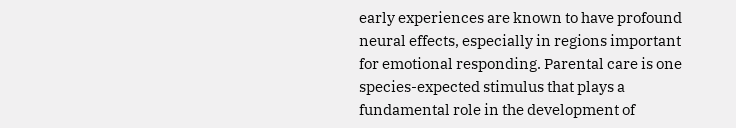early experiences are known to have profound neural effects, especially in regions important for emotional responding. Parental care is one species-expected stimulus that plays a fundamental role in the development of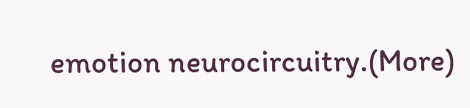emotion neurocircuitry.(More)